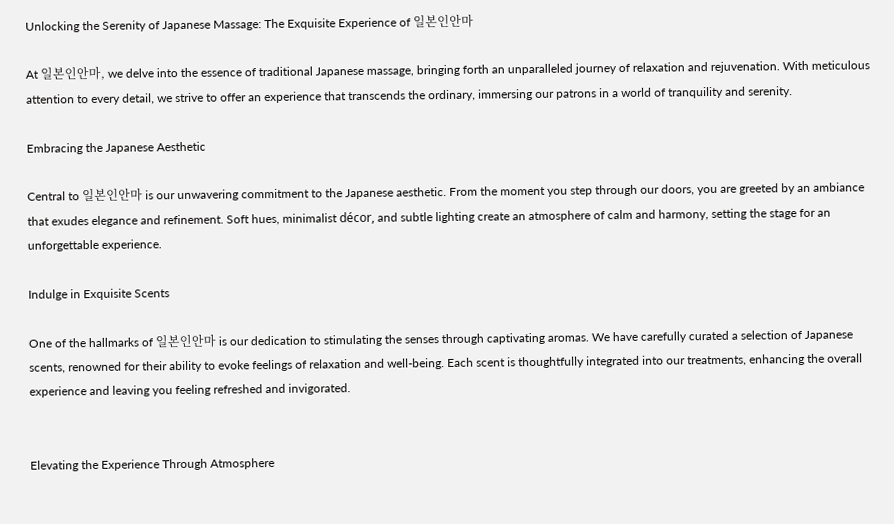Unlocking the Serenity of Japanese Massage: The Exquisite Experience of 일본인안마

At 일본인안마, we delve into the essence of traditional Japanese massage, bringing forth an unparalleled journey of relaxation and rejuvenation. With meticulous attention to every detail, we strive to offer an experience that transcends the ordinary, immersing our patrons in a world of tranquility and serenity.

Embracing the Japanese Aesthetic

Central to 일본인안마 is our unwavering commitment to the Japanese aesthetic. From the moment you step through our doors, you are greeted by an ambiance that exudes elegance and refinement. Soft hues, minimalist décor, and subtle lighting create an atmosphere of calm and harmony, setting the stage for an unforgettable experience.

Indulge in Exquisite Scents

One of the hallmarks of 일본인안마 is our dedication to stimulating the senses through captivating aromas. We have carefully curated a selection of Japanese scents, renowned for their ability to evoke feelings of relaxation and well-being. Each scent is thoughtfully integrated into our treatments, enhancing the overall experience and leaving you feeling refreshed and invigorated.


Elevating the Experience Through Atmosphere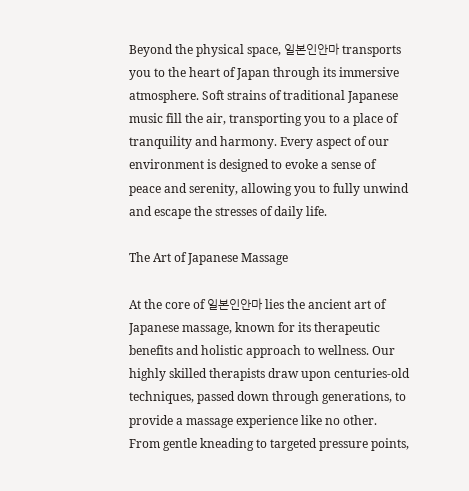Beyond the physical space, 일본인안마 transports you to the heart of Japan through its immersive atmosphere. Soft strains of traditional Japanese music fill the air, transporting you to a place of tranquility and harmony. Every aspect of our environment is designed to evoke a sense of peace and serenity, allowing you to fully unwind and escape the stresses of daily life.

The Art of Japanese Massage

At the core of 일본인안마 lies the ancient art of Japanese massage, known for its therapeutic benefits and holistic approach to wellness. Our highly skilled therapists draw upon centuries-old techniques, passed down through generations, to provide a massage experience like no other. From gentle kneading to targeted pressure points,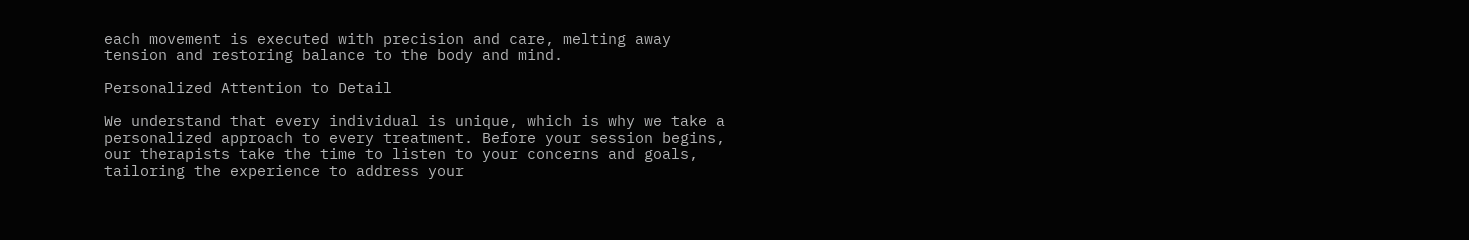each movement is executed with precision and care, melting away tension and restoring balance to the body and mind.

Personalized Attention to Detail

We understand that every individual is unique, which is why we take a personalized approach to every treatment. Before your session begins, our therapists take the time to listen to your concerns and goals, tailoring the experience to address your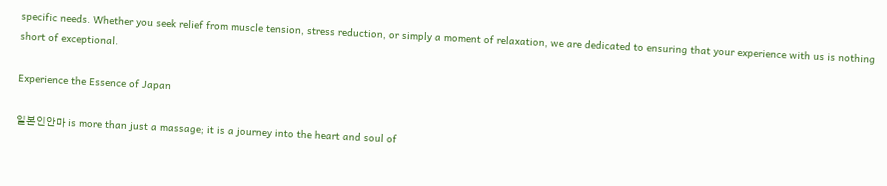specific needs. Whether you seek relief from muscle tension, stress reduction, or simply a moment of relaxation, we are dedicated to ensuring that your experience with us is nothing short of exceptional.

Experience the Essence of Japan

일본인안마 is more than just a massage; it is a journey into the heart and soul of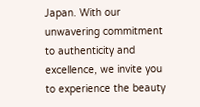Japan. With our unwavering commitment to authenticity and excellence, we invite you to experience the beauty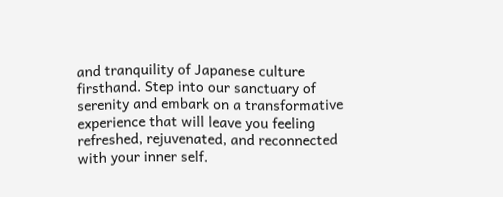and tranquility of Japanese culture firsthand. Step into our sanctuary of serenity and embark on a transformative experience that will leave you feeling refreshed, rejuvenated, and reconnected with your inner self.